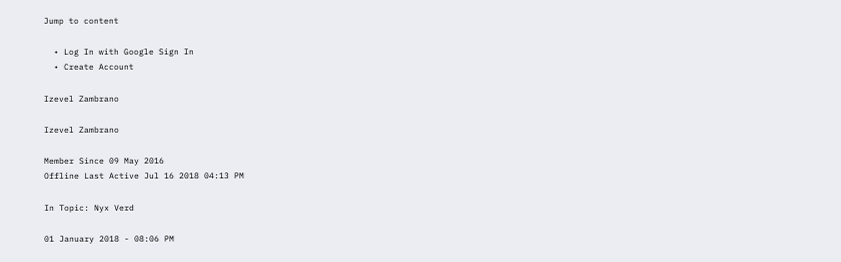Jump to content

  • Log In with Google Sign In
  • Create Account

Izevel Zambrano

Izevel Zambrano

Member Since 09 May 2016
Offline Last Active Jul 16 2018 04:13 PM

In Topic: Nyx Verd

01 January 2018 - 08:06 PM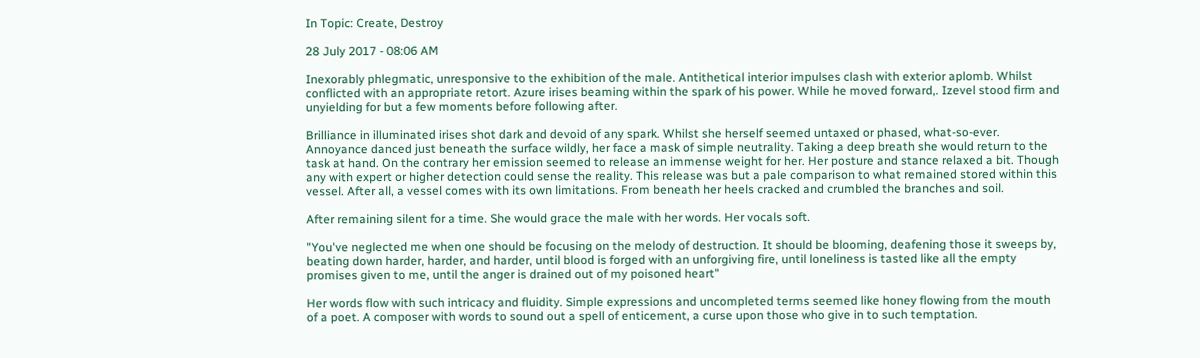In Topic: Create, Destroy

28 July 2017 - 08:06 AM

Inexorably phlegmatic, unresponsive to the exhibition of the male. Antithetical interior impulses clash with exterior aplomb. Whilst conflicted with an appropriate retort. Azure irises beaming within the spark of his power. While he moved forward,. Izevel stood firm and unyielding for but a few moments before following after.

Brilliance in illuminated irises shot dark and devoid of any spark. Whilst she herself seemed untaxed or phased, what-so-ever. Annoyance danced just beneath the surface wildly, her face a mask of simple neutrality. Taking a deep breath she would return to the task at hand. On the contrary her emission seemed to release an immense weight for her. Her posture and stance relaxed a bit. Though any with expert or higher detection could sense the reality. This release was but a pale comparison to what remained stored within this vessel. After all, a vessel comes with its own limitations. From beneath her heels cracked and crumbled the branches and soil.

After remaining silent for a time. She would grace the male with her words. Her vocals soft.

"You've neglected me when one should be focusing on the melody of destruction. It should be blooming, deafening those it sweeps by, beating down harder, harder, and harder, until blood is forged with an unforgiving fire, until loneliness is tasted like all the empty promises given to me, until the anger is drained out of my poisoned heart"

Her words flow with such intricacy and fluidity. Simple expressions and uncompleted terms seemed like honey flowing from the mouth of a poet. A composer with words to sound out a spell of enticement, a curse upon those who give in to such temptation.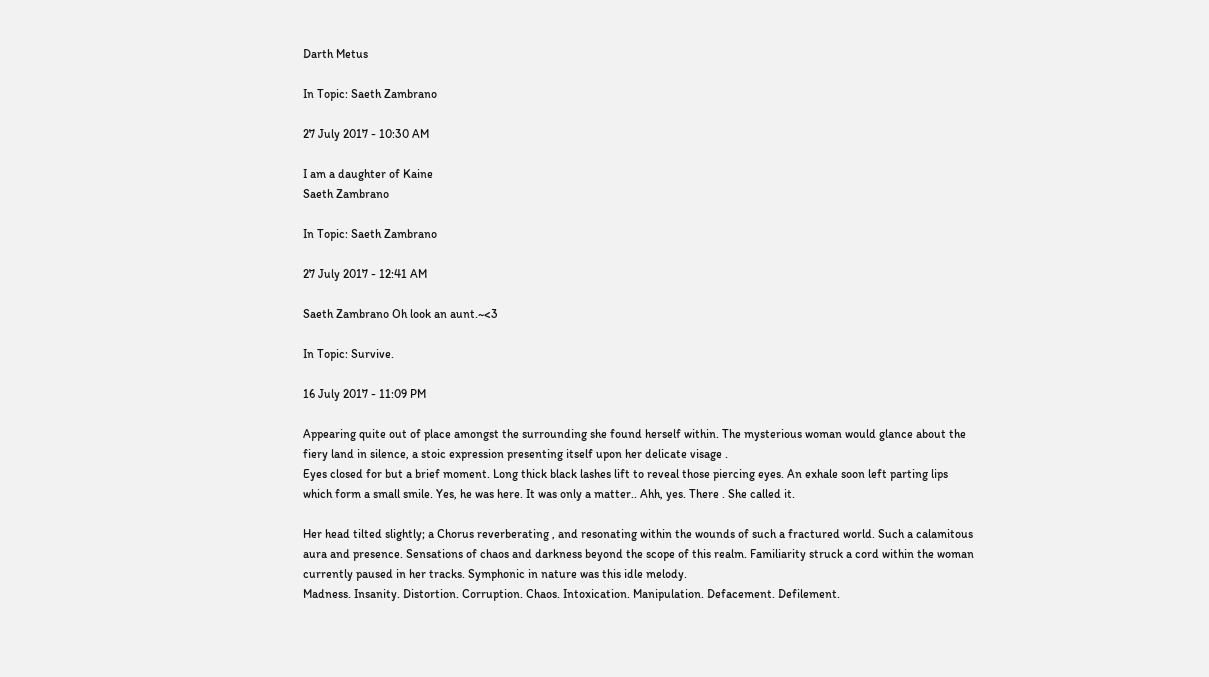Darth Metus

In Topic: Saeth Zambrano

27 July 2017 - 10:30 AM

I am a daughter of Kaine
Saeth Zambrano

In Topic: Saeth Zambrano

27 July 2017 - 12:41 AM

Saeth Zambrano Oh look an aunt.~<3

In Topic: Survive.

16 July 2017 - 11:09 PM

Appearing quite out of place amongst the surrounding she found herself within. The mysterious woman would glance about the fiery land in silence, a stoic expression presenting itself upon her delicate visage .
Eyes closed for but a brief moment. Long thick black lashes lift to reveal those piercing eyes. An exhale soon left parting lips which form a small smile. Yes, he was here. It was only a matter.. Ahh, yes. There . She called it.

Her head tilted slightly; a Chorus reverberating , and resonating within the wounds of such a fractured world. Such a calamitous aura and presence. Sensations of chaos and darkness beyond the scope of this realm. Familiarity struck a cord within the woman currently paused in her tracks. Symphonic in nature was this idle melody.
Madness. Insanity. Distortion. Corruption. Chaos. Intoxication. Manipulation. Defacement. Defilement.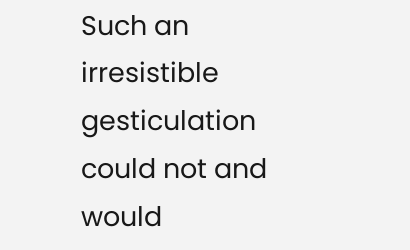Such an irresistible gesticulation could not and would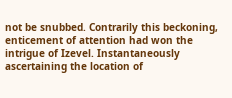not be snubbed. Contrarily this beckoning, enticement of attention had won the intrigue of Izevel. Instantaneously ascertaining the location of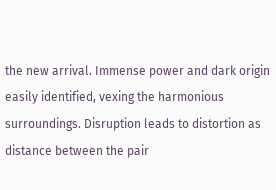the new arrival. Immense power and dark origin easily identified, vexing the harmonious surroundings. Disruption leads to distortion as distance between the pair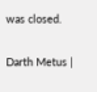was closed.

Darth Metus |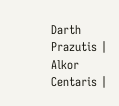Darth Prazutis | Alkor Centaris |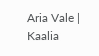Aria Vale | Kaalia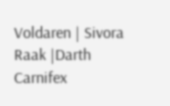Voldaren | Sivora Raak |Darth Carnifex